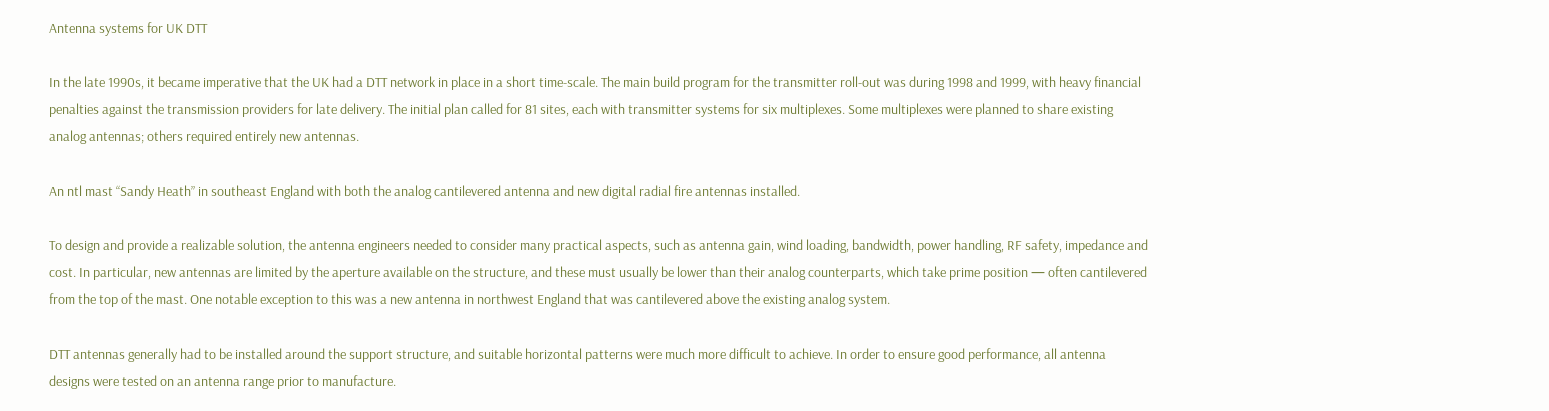Antenna systems for UK DTT

In the late 1990s, it became imperative that the UK had a DTT network in place in a short time-scale. The main build program for the transmitter roll-out was during 1998 and 1999, with heavy financial penalties against the transmission providers for late delivery. The initial plan called for 81 sites, each with transmitter systems for six multiplexes. Some multiplexes were planned to share existing analog antennas; others required entirely new antennas.

An ntl mast “Sandy Heath” in southeast England with both the analog cantilevered antenna and new digital radial fire antennas installed.

To design and provide a realizable solution, the antenna engineers needed to consider many practical aspects, such as antenna gain, wind loading, bandwidth, power handling, RF safety, impedance and cost. In particular, new antennas are limited by the aperture available on the structure, and these must usually be lower than their analog counterparts, which take prime position — often cantilevered from the top of the mast. One notable exception to this was a new antenna in northwest England that was cantilevered above the existing analog system.

DTT antennas generally had to be installed around the support structure, and suitable horizontal patterns were much more difficult to achieve. In order to ensure good performance, all antenna designs were tested on an antenna range prior to manufacture.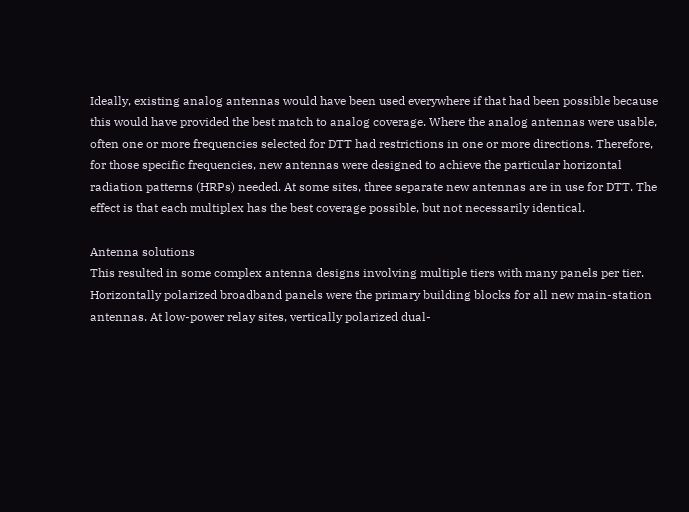Ideally, existing analog antennas would have been used everywhere if that had been possible because this would have provided the best match to analog coverage. Where the analog antennas were usable, often one or more frequencies selected for DTT had restrictions in one or more directions. Therefore, for those specific frequencies, new antennas were designed to achieve the particular horizontal radiation patterns (HRPs) needed. At some sites, three separate new antennas are in use for DTT. The effect is that each multiplex has the best coverage possible, but not necessarily identical.

Antenna solutions
This resulted in some complex antenna designs involving multiple tiers with many panels per tier. Horizontally polarized broadband panels were the primary building blocks for all new main-station antennas. At low-power relay sites, vertically polarized dual-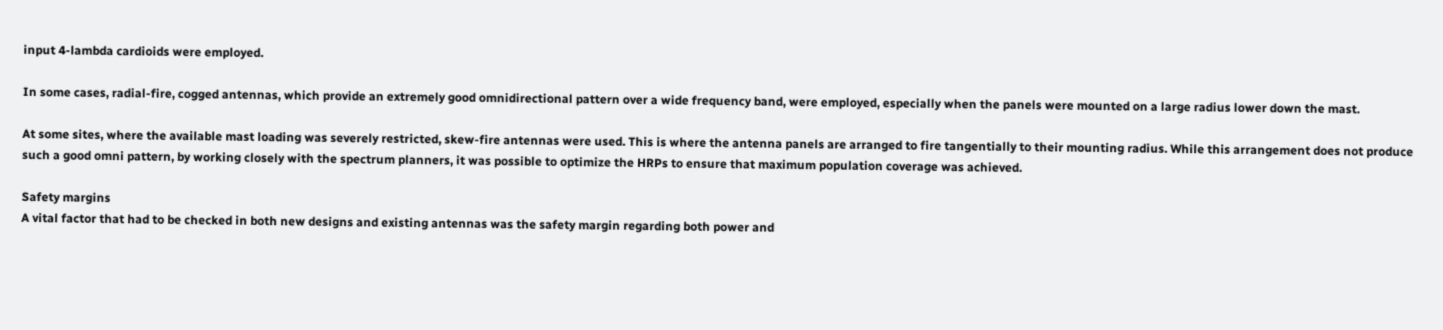input 4-lambda cardioids were employed.

In some cases, radial-fire, cogged antennas, which provide an extremely good omnidirectional pattern over a wide frequency band, were employed, especially when the panels were mounted on a large radius lower down the mast.

At some sites, where the available mast loading was severely restricted, skew-fire antennas were used. This is where the antenna panels are arranged to fire tangentially to their mounting radius. While this arrangement does not produce such a good omni pattern, by working closely with the spectrum planners, it was possible to optimize the HRPs to ensure that maximum population coverage was achieved.

Safety margins
A vital factor that had to be checked in both new designs and existing antennas was the safety margin regarding both power and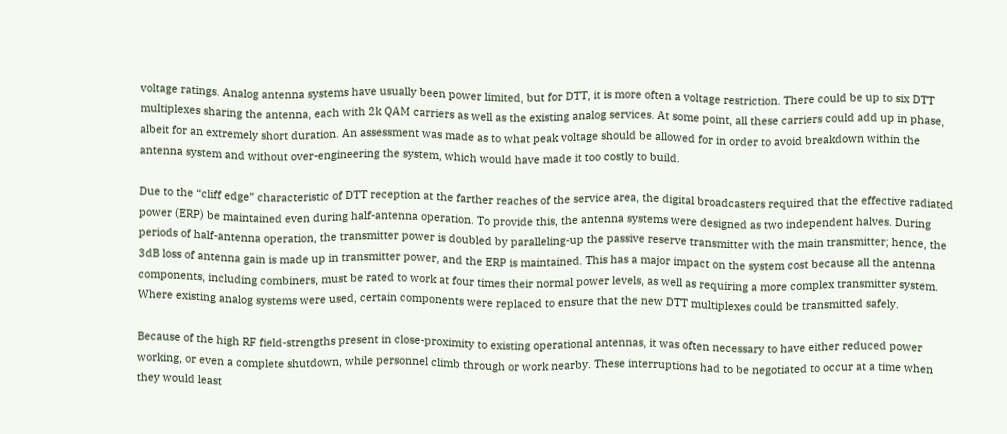voltage ratings. Analog antenna systems have usually been power limited, but for DTT, it is more often a voltage restriction. There could be up to six DTT multiplexes sharing the antenna, each with 2k QAM carriers as well as the existing analog services. At some point, all these carriers could add up in phase, albeit for an extremely short duration. An assessment was made as to what peak voltage should be allowed for in order to avoid breakdown within the antenna system and without over-engineering the system, which would have made it too costly to build.

Due to the “cliff edge” characteristic of DTT reception at the farther reaches of the service area, the digital broadcasters required that the effective radiated power (ERP) be maintained even during half-antenna operation. To provide this, the antenna systems were designed as two independent halves. During periods of half-antenna operation, the transmitter power is doubled by paralleling-up the passive reserve transmitter with the main transmitter; hence, the 3dB loss of antenna gain is made up in transmitter power, and the ERP is maintained. This has a major impact on the system cost because all the antenna components, including combiners, must be rated to work at four times their normal power levels, as well as requiring a more complex transmitter system. Where existing analog systems were used, certain components were replaced to ensure that the new DTT multiplexes could be transmitted safely.

Because of the high RF field-strengths present in close-proximity to existing operational antennas, it was often necessary to have either reduced power working, or even a complete shutdown, while personnel climb through or work nearby. These interruptions had to be negotiated to occur at a time when they would least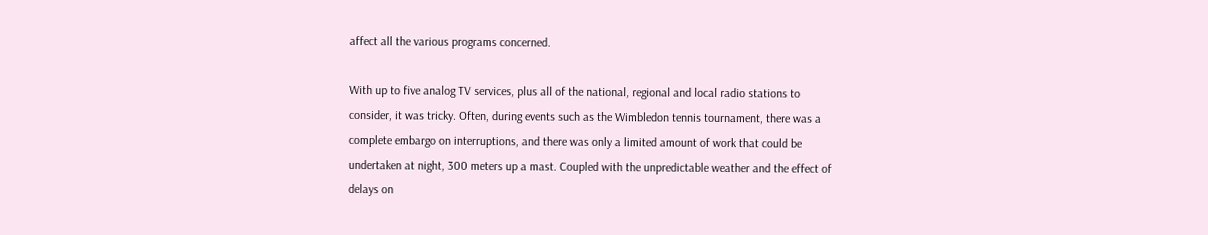affect all the various programs concerned.

With up to five analog TV services, plus all of the national, regional and local radio stations to consider, it was tricky. Often, during events such as the Wimbledon tennis tournament, there was a complete embargo on interruptions, and there was only a limited amount of work that could be undertaken at night, 300 meters up a mast. Coupled with the unpredictable weather and the effect of delays on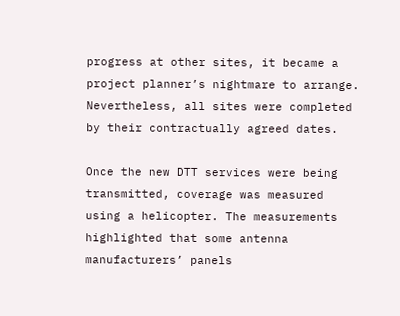progress at other sites, it became a project planner’s nightmare to arrange. Nevertheless, all sites were completed by their contractually agreed dates.

Once the new DTT services were being transmitted, coverage was measured using a helicopter. The measurements highlighted that some antenna manufacturers’ panels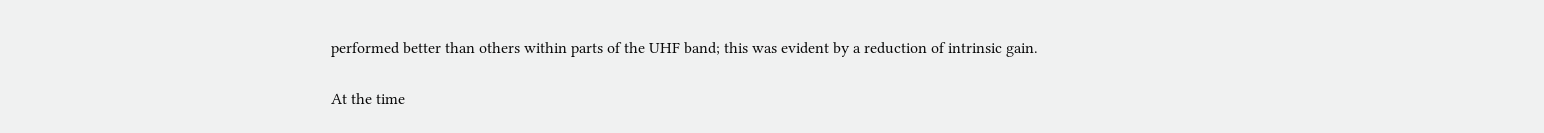performed better than others within parts of the UHF band; this was evident by a reduction of intrinsic gain.

At the time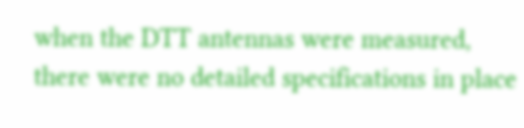when the DTT antennas were measured, there were no detailed specifications in place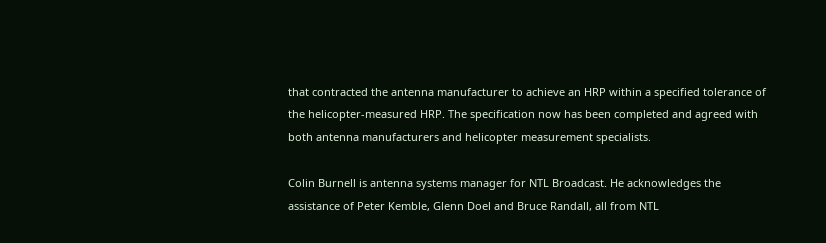that contracted the antenna manufacturer to achieve an HRP within a specified tolerance of the helicopter-measured HRP. The specification now has been completed and agreed with both antenna manufacturers and helicopter measurement specialists.

Colin Burnell is antenna systems manager for NTL Broadcast. He acknowledges the assistance of Peter Kemble, Glenn Doel and Bruce Randall, all from NTL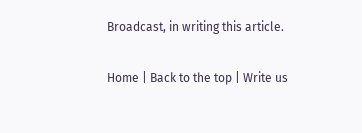Broadcast, in writing this article.

Home | Back to the top | Write us